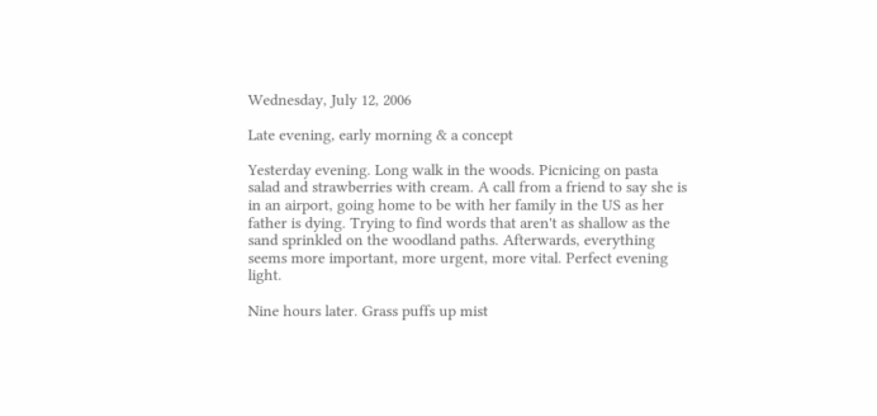Wednesday, July 12, 2006

Late evening, early morning & a concept

Yesterday evening. Long walk in the woods. Picnicing on pasta salad and strawberries with cream. A call from a friend to say she is in an airport, going home to be with her family in the US as her father is dying. Trying to find words that aren't as shallow as the sand sprinkled on the woodland paths. Afterwards, everything seems more important, more urgent, more vital. Perfect evening light.

Nine hours later. Grass puffs up mist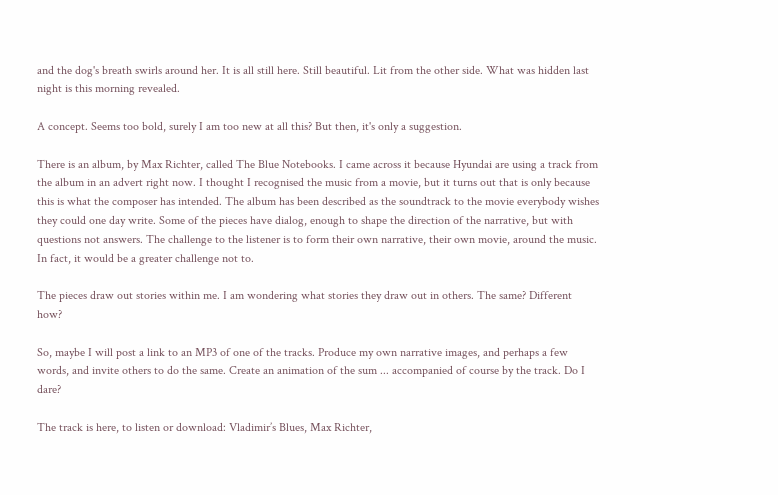and the dog's breath swirls around her. It is all still here. Still beautiful. Lit from the other side. What was hidden last night is this morning revealed.

A concept. Seems too bold, surely I am too new at all this? But then, it's only a suggestion.

There is an album, by Max Richter, called The Blue Notebooks. I came across it because Hyundai are using a track from the album in an advert right now. I thought I recognised the music from a movie, but it turns out that is only because this is what the composer has intended. The album has been described as the soundtrack to the movie everybody wishes they could one day write. Some of the pieces have dialog, enough to shape the direction of the narrative, but with questions not answers. The challenge to the listener is to form their own narrative, their own movie, around the music. In fact, it would be a greater challenge not to.

The pieces draw out stories within me. I am wondering what stories they draw out in others. The same? Different how?

So, maybe I will post a link to an MP3 of one of the tracks. Produce my own narrative images, and perhaps a few words, and invite others to do the same. Create an animation of the sum ... accompanied of course by the track. Do I dare?

The track is here, to listen or download: Vladimir’s Blues, Max Richter,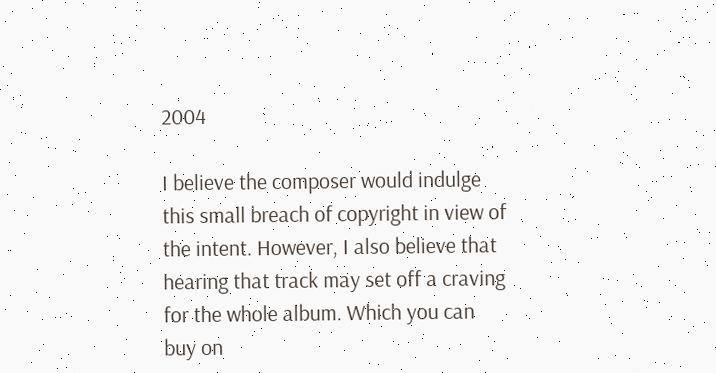2004

I believe the composer would indulge this small breach of copyright in view of the intent. However, I also believe that hearing that track may set off a craving for the whole album. Which you can buy on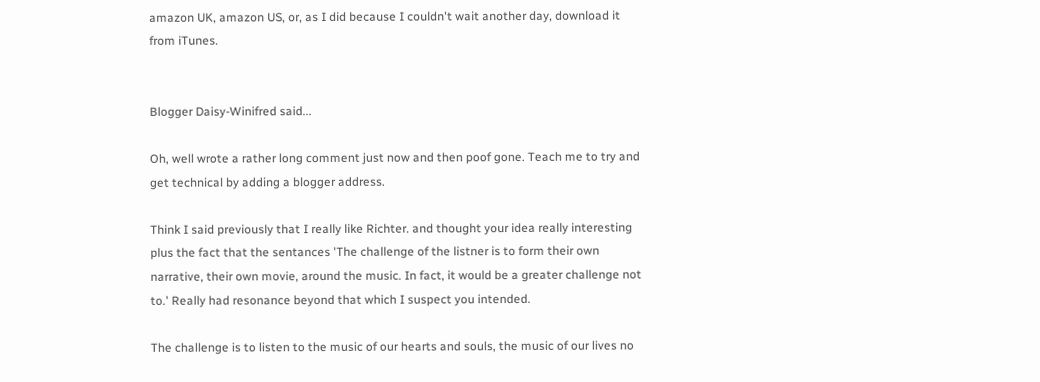amazon UK, amazon US, or, as I did because I couldn't wait another day, download it from iTunes.


Blogger Daisy-Winifred said...

Oh, well wrote a rather long comment just now and then poof gone. Teach me to try and get technical by adding a blogger address.

Think I said previously that I really like Richter. and thought your idea really interesting plus the fact that the sentances 'The challenge of the listner is to form their own narrative, their own movie, around the music. In fact, it would be a greater challenge not to.' Really had resonance beyond that which I suspect you intended.

The challenge is to listen to the music of our hearts and souls, the music of our lives no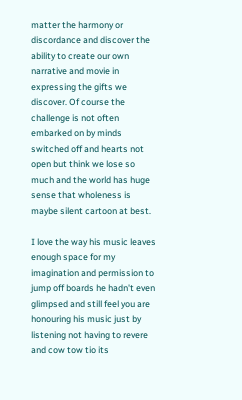matter the harmony or discordance and discover the ability to create our own narrative and movie in expressing the gifts we discover. Of course the challenge is not often embarked on by minds switched off and hearts not open but think we lose so much and the world has huge sense that wholeness is maybe silent cartoon at best.

I love the way his music leaves enough space for my imagination and permission to jump off boards he hadn't even glimpsed and still feel you are honouring his music just by listening not having to revere and cow tow tio its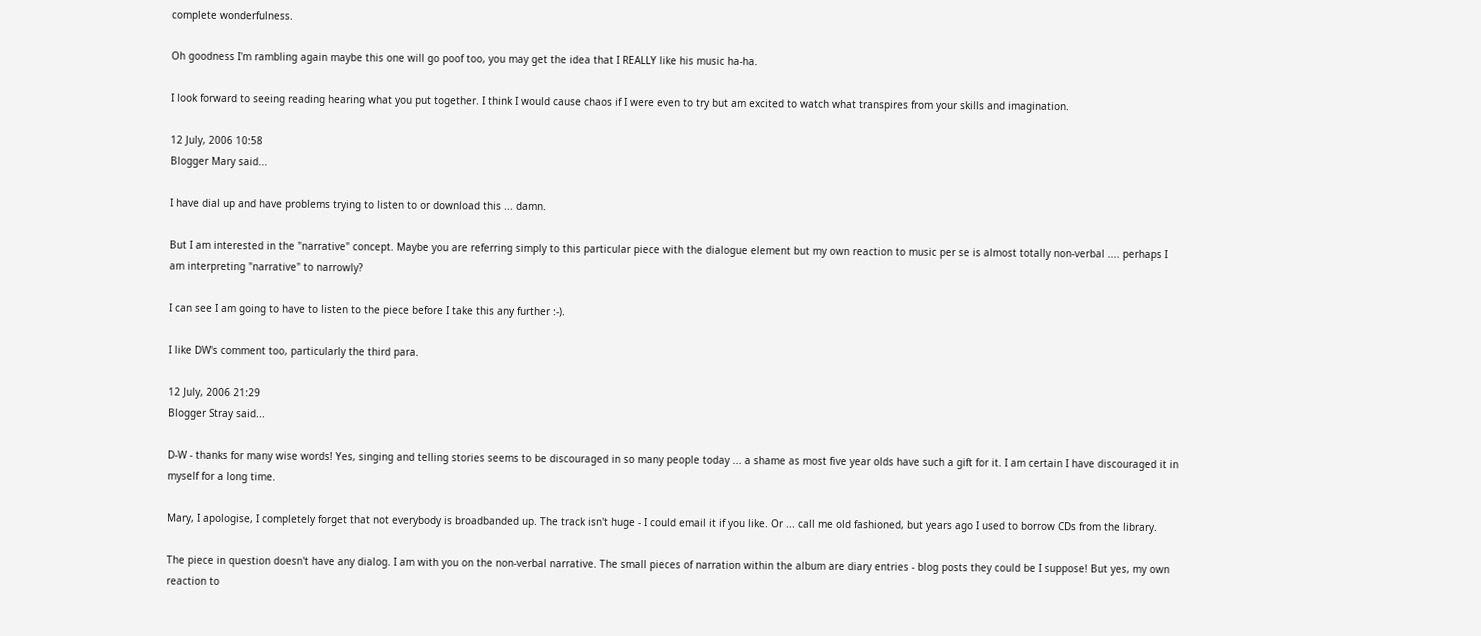complete wonderfulness.

Oh goodness I'm rambling again maybe this one will go poof too, you may get the idea that I REALLY like his music ha-ha.

I look forward to seeing reading hearing what you put together. I think I would cause chaos if I were even to try but am excited to watch what transpires from your skills and imagination.

12 July, 2006 10:58
Blogger Mary said...

I have dial up and have problems trying to listen to or download this ... damn.

But I am interested in the "narrative" concept. Maybe you are referring simply to this particular piece with the dialogue element but my own reaction to music per se is almost totally non-verbal .... perhaps I am interpreting "narrative" to narrowly?

I can see I am going to have to listen to the piece before I take this any further :-).

I like DW's comment too, particularly the third para.

12 July, 2006 21:29
Blogger Stray said...

D-W - thanks for many wise words! Yes, singing and telling stories seems to be discouraged in so many people today ... a shame as most five year olds have such a gift for it. I am certain I have discouraged it in myself for a long time.

Mary, I apologise, I completely forget that not everybody is broadbanded up. The track isn't huge - I could email it if you like. Or ... call me old fashioned, but years ago I used to borrow CDs from the library.

The piece in question doesn't have any dialog. I am with you on the non-verbal narrative. The small pieces of narration within the album are diary entries - blog posts they could be I suppose! But yes, my own reaction to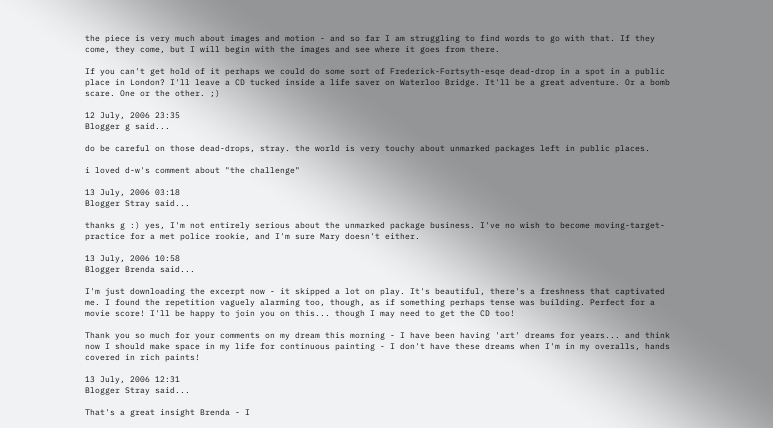the piece is very much about images and motion - and so far I am struggling to find words to go with that. If they come, they come, but I will begin with the images and see where it goes from there.

If you can't get hold of it perhaps we could do some sort of Frederick-Fortsyth-esqe dead-drop in a spot in a public place in London? I'll leave a CD tucked inside a life saver on Waterloo Bridge. It'll be a great adventure. Or a bomb scare. One or the other. ;)

12 July, 2006 23:35
Blogger g said...

do be careful on those dead-drops, stray. the world is very touchy about unmarked packages left in public places.

i loved d-w's comment about "the challenge"

13 July, 2006 03:18
Blogger Stray said...

thanks g :) yes, I'm not entirely serious about the unmarked package business. I've no wish to become moving-target-practice for a met police rookie, and I'm sure Mary doesn't either.

13 July, 2006 10:58
Blogger Brenda said...

I'm just downloading the excerpt now - it skipped a lot on play. It's beautiful, there's a freshness that captivated me. I found the repetition vaguely alarming too, though, as if something perhaps tense was building. Perfect for a movie score! I'll be happy to join you on this... though I may need to get the CD too!

Thank you so much for your comments on my dream this morning - I have been having 'art' dreams for years... and think now I should make space in my life for continuous painting - I don't have these dreams when I'm in my overalls, hands covered in rich paints!

13 July, 2006 12:31
Blogger Stray said...

That's a great insight Brenda - I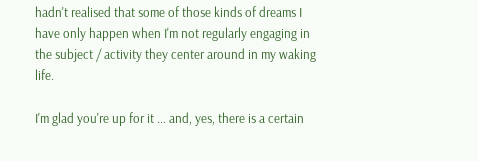hadn't realised that some of those kinds of dreams I have only happen when I'm not regularly engaging in the subject / activity they center around in my waking life.

I'm glad you're up for it ... and, yes, there is a certain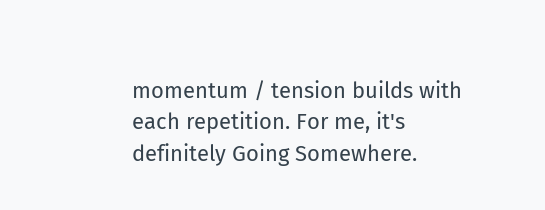momentum / tension builds with each repetition. For me, it's definitely Going Somewhere.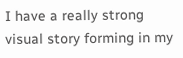I have a really strong visual story forming in my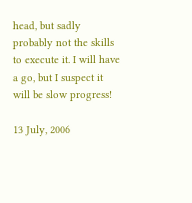head, but sadly probably not the skills to execute it. I will have a go, but I suspect it will be slow progress!

13 July, 2006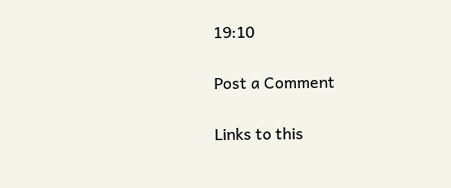19:10

Post a Comment

Links to this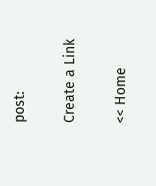post:

Create a Link

<< Home